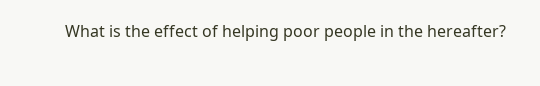What is the effect of helping poor people in the hereafter?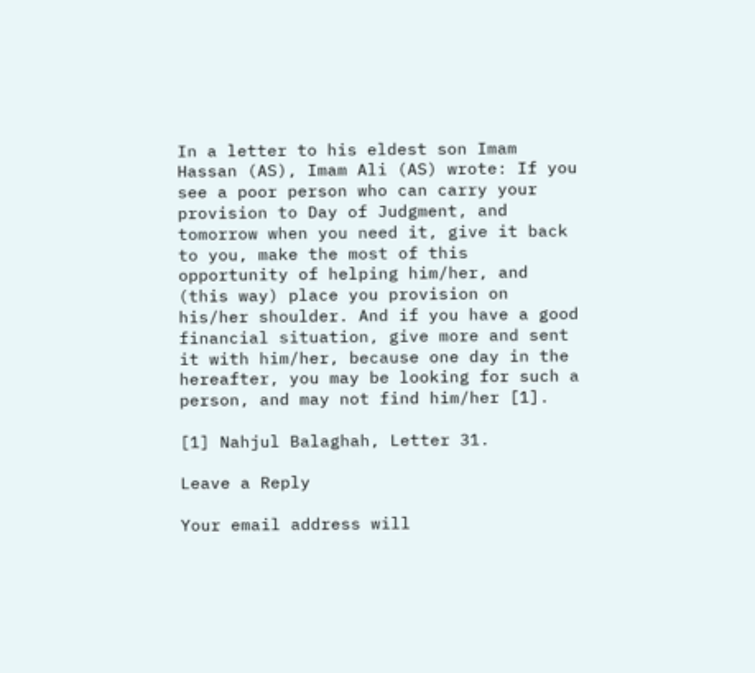In a letter to his eldest son Imam Hassan (AS), Imam Ali (AS) wrote: If you see a poor person who can carry your provision to Day of Judgment, and tomorrow when you need it, give it back to you, make the most of this opportunity of helping him/her, and (this way) place you provision on his/her shoulder. And if you have a good financial situation, give more and sent it with him/her, because one day in the hereafter, you may be looking for such a person, and may not find him/her [1].

[1] Nahjul Balaghah, Letter 31.

Leave a Reply

Your email address will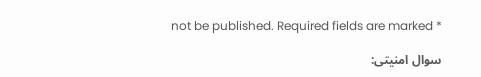not be published. Required fields are marked *

سوال امنیتی: